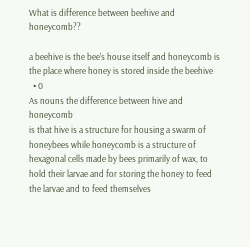What is difference between beehive and honeycomb??

a beehive is the bee's house itself and honeycomb is the place where honey is stored inside the beehive
  • 0
As nouns the difference between hive and honeycomb
is that hive is a structure for housing a swarm of honeybees while honeycomb is a structure of hexagonal cells made by bees primarily of wax, to hold their larvae and for storing the honey to feed the larvae and to feed themselves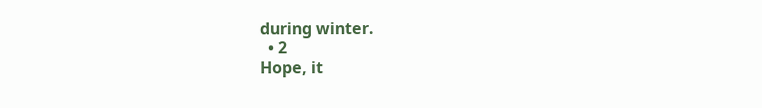during winter.
  • 2
Hope, it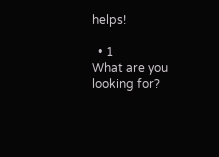helps!

  • 1
What are you looking for?